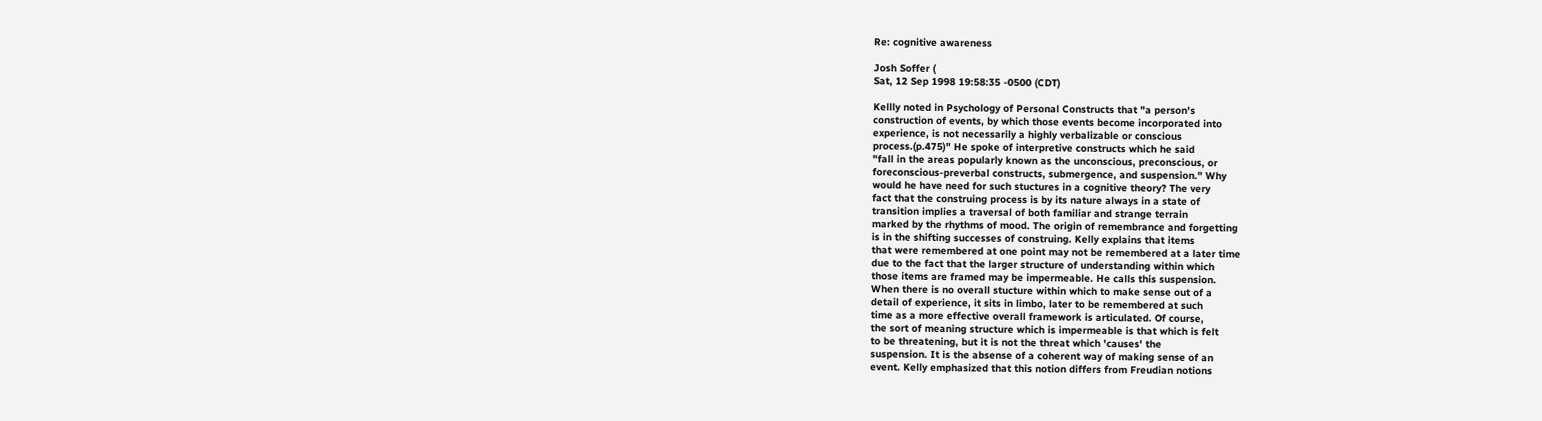Re: cognitive awareness

Josh Soffer (
Sat, 12 Sep 1998 19:58:35 -0500 (CDT)

Kellly noted in Psychology of Personal Constructs that "a person's
construction of events, by which those events become incorporated into
experience, is not necessarily a highly verbalizable or conscious
process.(p.475)" He spoke of interpretive constructs which he said
"fall in the areas popularly known as the unconscious, preconscious, or
foreconscious-preverbal constructs, submergence, and suspension." Why
would he have need for such stuctures in a cognitive theory? The very
fact that the construing process is by its nature always in a state of
transition implies a traversal of both familiar and strange terrain
marked by the rhythms of mood. The origin of remembrance and forgetting
is in the shifting successes of construing. Kelly explains that items
that were remembered at one point may not be remembered at a later time
due to the fact that the larger structure of understanding within which
those items are framed may be impermeable. He calls this suspension.
When there is no overall stucture within which to make sense out of a
detail of experience, it sits in limbo, later to be remembered at such
time as a more effective overall framework is articulated. Of course,
the sort of meaning structure which is impermeable is that which is felt
to be threatening, but it is not the threat which 'causes' the
suspension. It is the absense of a coherent way of making sense of an
event. Kelly emphasized that this notion differs from Freudian notions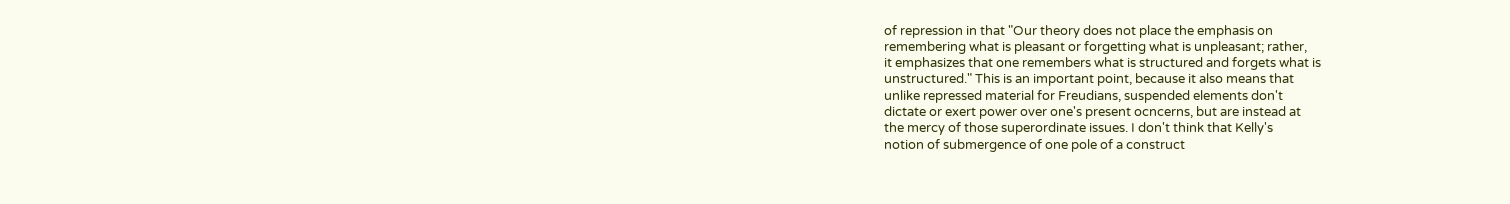of repression in that "Our theory does not place the emphasis on
remembering what is pleasant or forgetting what is unpleasant; rather,
it emphasizes that one remembers what is structured and forgets what is
unstructured." This is an important point, because it also means that
unlike repressed material for Freudians, suspended elements don't
dictate or exert power over one's present ocncerns, but are instead at
the mercy of those superordinate issues. I don't think that Kelly's
notion of submergence of one pole of a construct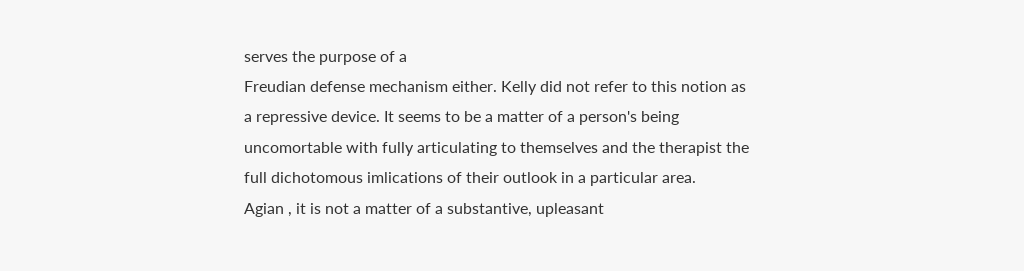serves the purpose of a
Freudian defense mechanism either. Kelly did not refer to this notion as
a repressive device. It seems to be a matter of a person's being
uncomortable with fully articulating to themselves and the therapist the
full dichotomous imlications of their outlook in a particular area.
Agian , it is not a matter of a substantive, upleasant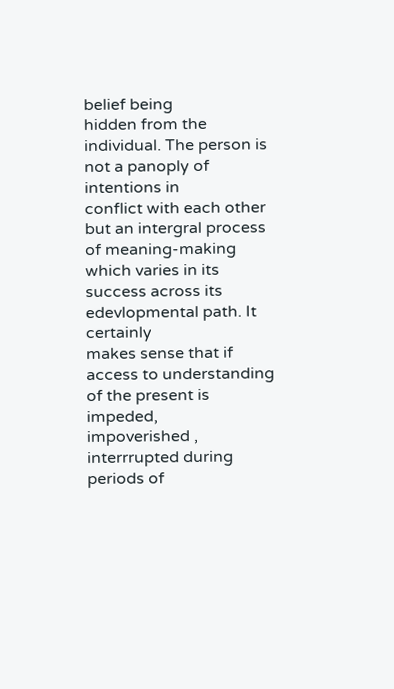belief being
hidden from the individual. The person is not a panoply of intentions in
conflict with each other but an intergral process of meaning-making
which varies in its success across its edevlopmental path. It certainly
makes sense that if access to understanding of the present is impeded,
impoverished , interrrupted during periods of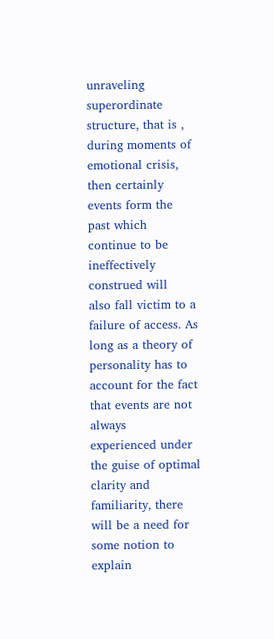unraveling superordinate
structure, that is , during moments of emotional crisis, then certainly
events form the past which continue to be ineffectively construed will
also fall victim to a failure of access. As long as a theory of
personality has to account for the fact that events are not always
experienced under the guise of optimal clarity and familiarity, there
will be a need for some notion to explain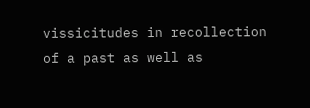vissicitudes in recollection
of a past as well as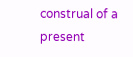construal of a present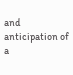and anticipation of a